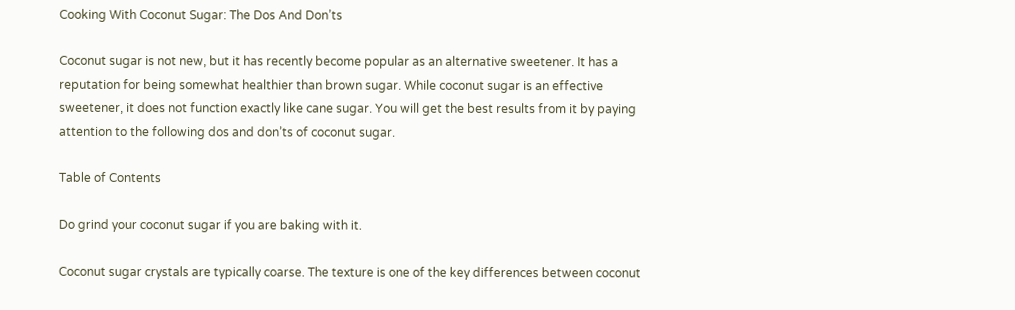Cooking With Coconut Sugar: The Dos And Don’ts

Coconut sugar is not new, but it has recently become popular as an alternative sweetener. It has a reputation for being somewhat healthier than brown sugar. While coconut sugar is an effective sweetener, it does not function exactly like cane sugar. You will get the best results from it by paying attention to the following dos and don’ts of coconut sugar.

Table of Contents

Do grind your coconut sugar if you are baking with it.

Coconut sugar crystals are typically coarse. The texture is one of the key differences between coconut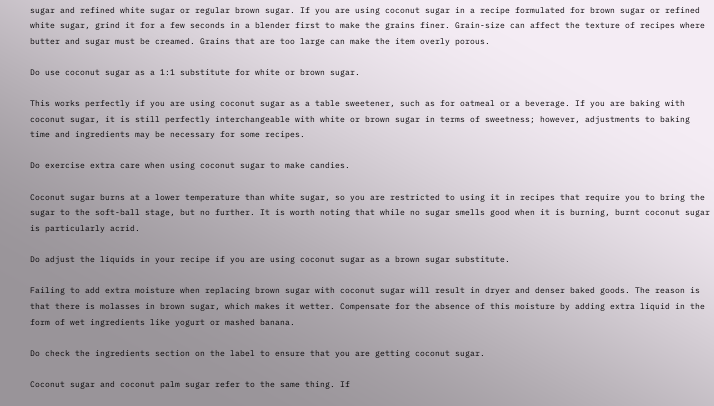sugar and refined white sugar or regular brown sugar. If you are using coconut sugar in a recipe formulated for brown sugar or refined white sugar, grind it for a few seconds in a blender first to make the grains finer. Grain-size can affect the texture of recipes where butter and sugar must be creamed. Grains that are too large can make the item overly porous.

Do use coconut sugar as a 1:1 substitute for white or brown sugar.

This works perfectly if you are using coconut sugar as a table sweetener, such as for oatmeal or a beverage. If you are baking with coconut sugar, it is still perfectly interchangeable with white or brown sugar in terms of sweetness; however, adjustments to baking time and ingredients may be necessary for some recipes.

Do exercise extra care when using coconut sugar to make candies.

Coconut sugar burns at a lower temperature than white sugar, so you are restricted to using it in recipes that require you to bring the sugar to the soft-ball stage, but no further. It is worth noting that while no sugar smells good when it is burning, burnt coconut sugar is particularly acrid.

Do adjust the liquids in your recipe if you are using coconut sugar as a brown sugar substitute.

Failing to add extra moisture when replacing brown sugar with coconut sugar will result in dryer and denser baked goods. The reason is that there is molasses in brown sugar, which makes it wetter. Compensate for the absence of this moisture by adding extra liquid in the form of wet ingredients like yogurt or mashed banana.

Do check the ingredients section on the label to ensure that you are getting coconut sugar.

Coconut sugar and coconut palm sugar refer to the same thing. If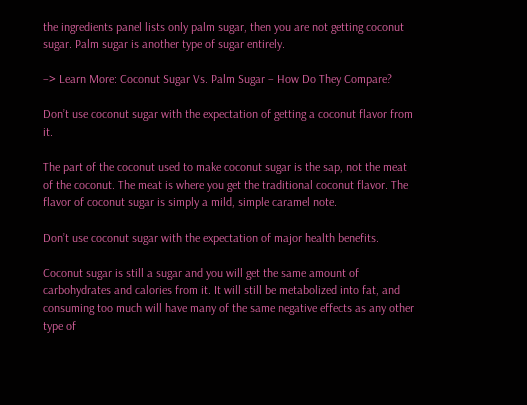the ingredients panel lists only palm sugar, then you are not getting coconut sugar. Palm sugar is another type of sugar entirely.

–> Learn More: Coconut Sugar Vs. Palm Sugar – How Do They Compare?

Don’t use coconut sugar with the expectation of getting a coconut flavor from it.

The part of the coconut used to make coconut sugar is the sap, not the meat of the coconut. The meat is where you get the traditional coconut flavor. The flavor of coconut sugar is simply a mild, simple caramel note.

Don’t use coconut sugar with the expectation of major health benefits.

Coconut sugar is still a sugar and you will get the same amount of carbohydrates and calories from it. It will still be metabolized into fat, and consuming too much will have many of the same negative effects as any other type of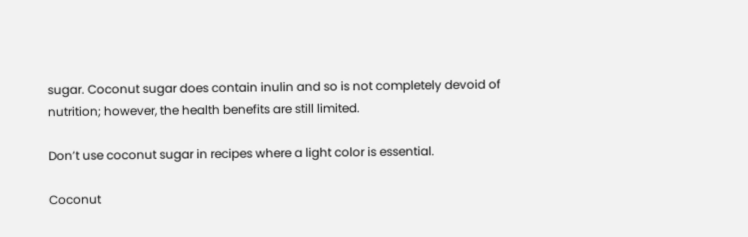sugar. Coconut sugar does contain inulin and so is not completely devoid of nutrition; however, the health benefits are still limited.

Don’t use coconut sugar in recipes where a light color is essential.

Coconut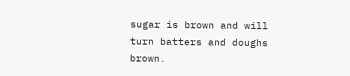sugar is brown and will turn batters and doughs brown.